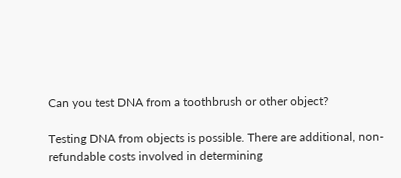Can you test DNA from a toothbrush or other object?

Testing DNA from objects is possible. There are additional, non-refundable costs involved in determining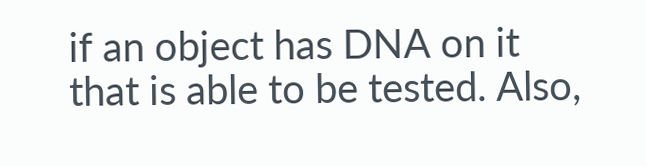if an object has DNA on it that is able to be tested. Also,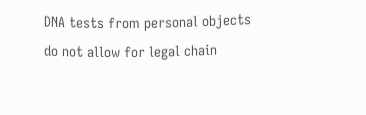DNA tests from personal objects do not allow for legal chain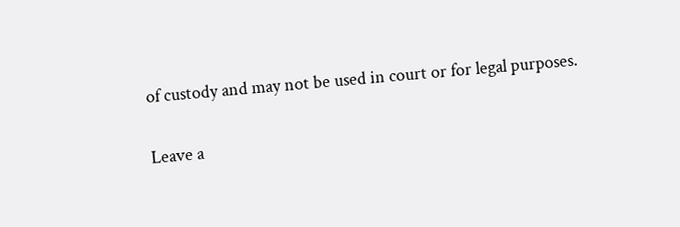of custody and may not be used in court or for legal purposes.

Leave a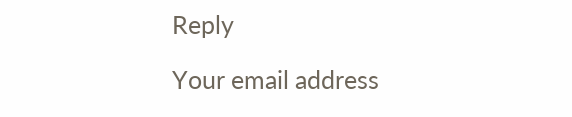Reply

Your email address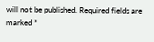will not be published. Required fields are marked *